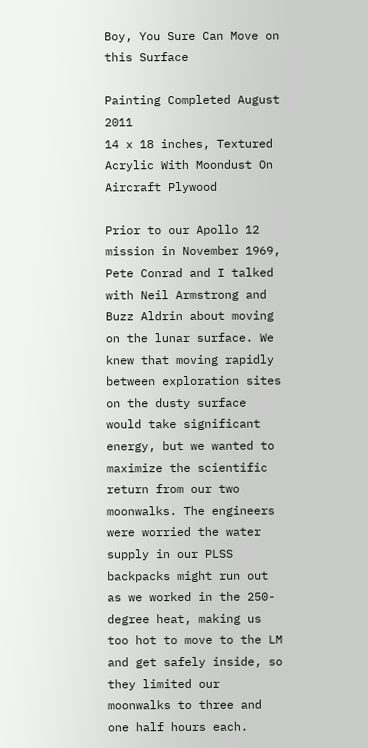Boy, You Sure Can Move on this Surface

Painting Completed August 2011
14 x 18 inches, Textured Acrylic With Moondust On Aircraft Plywood

Prior to our Apollo 12 mission in November 1969, Pete Conrad and I talked with Neil Armstrong and Buzz Aldrin about moving on the lunar surface. We knew that moving rapidly between exploration sites on the dusty surface would take significant energy, but we wanted to maximize the scientific return from our two moonwalks. The engineers were worried the water supply in our PLSS backpacks might run out as we worked in the 250-degree heat, making us too hot to move to the LM and get safely inside, so they limited our moonwalks to three and one half hours each.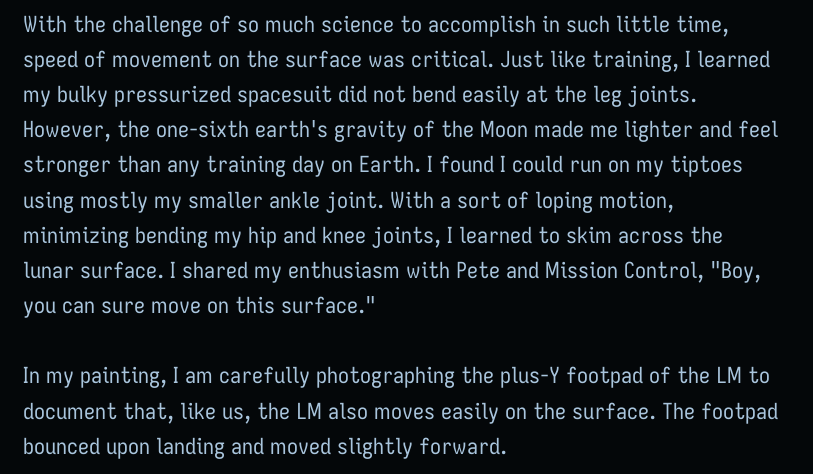With the challenge of so much science to accomplish in such little time, speed of movement on the surface was critical. Just like training, I learned my bulky pressurized spacesuit did not bend easily at the leg joints. However, the one-sixth earth's gravity of the Moon made me lighter and feel stronger than any training day on Earth. I found I could run on my tiptoes using mostly my smaller ankle joint. With a sort of loping motion, minimizing bending my hip and knee joints, I learned to skim across the lunar surface. I shared my enthusiasm with Pete and Mission Control, "Boy, you can sure move on this surface."

In my painting, I am carefully photographing the plus-Y footpad of the LM to document that, like us, the LM also moves easily on the surface. The footpad bounced upon landing and moved slightly forward.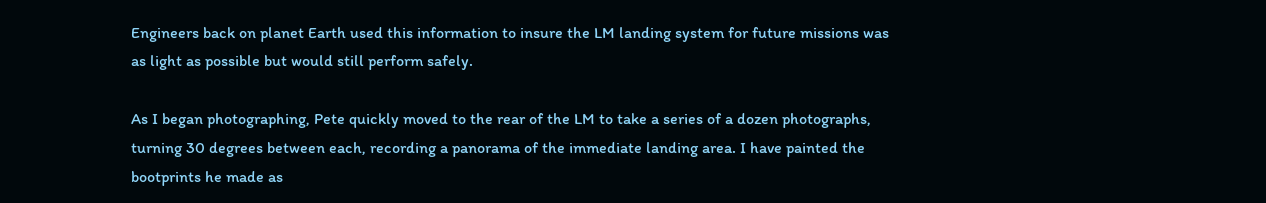Engineers back on planet Earth used this information to insure the LM landing system for future missions was as light as possible but would still perform safely.

As I began photographing, Pete quickly moved to the rear of the LM to take a series of a dozen photographs, turning 30 degrees between each, recording a panorama of the immediate landing area. I have painted the bootprints he made as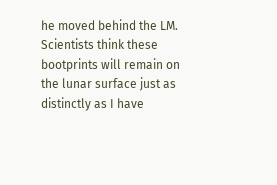he moved behind the LM. Scientists think these bootprints will remain on the lunar surface just as distinctly as I have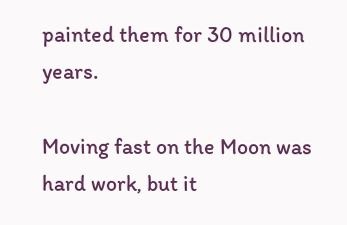painted them for 30 million years.

Moving fast on the Moon was hard work, but it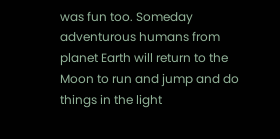was fun too. Someday adventurous humans from planet Earth will return to the Moon to run and jump and do things in the light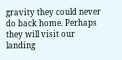gravity they could never do back home. Perhaps they will visit our landing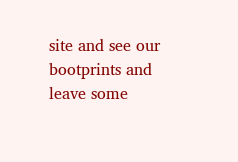site and see our bootprints and leave some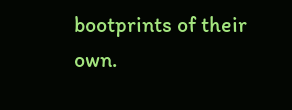bootprints of their own.